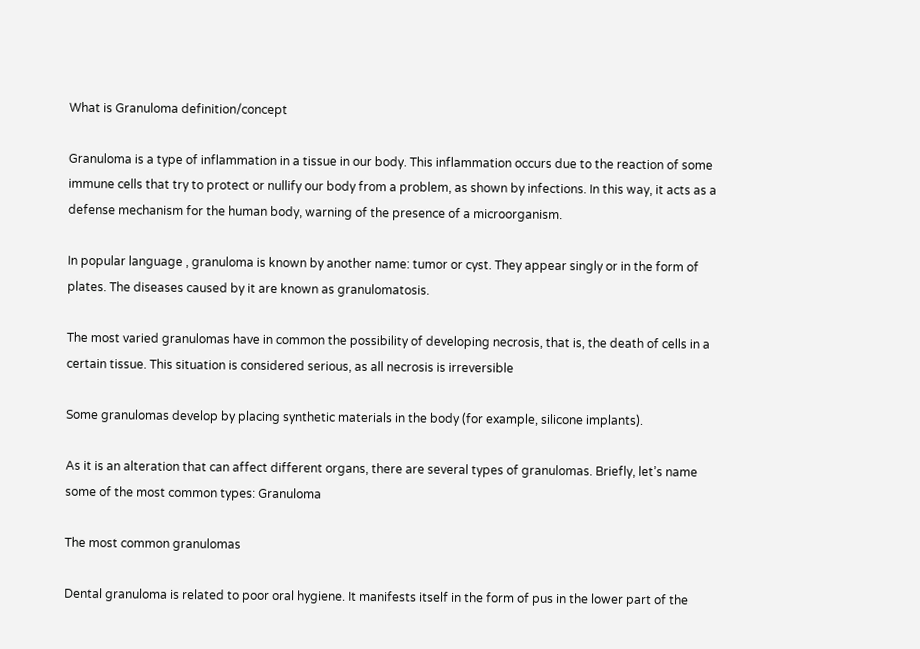What is Granuloma definition/concept

Granuloma is a type of inflammation in a tissue in our body. This inflammation occurs due to the reaction of some immune cells that try to protect or nullify our body from a problem, as shown by infections. In this way, it acts as a defense mechanism for the human body, warning of the presence of a microorganism.

In popular language , granuloma is known by another name: tumor or cyst. They appear singly or in the form of plates. The diseases caused by it are known as granulomatosis.

The most varied granulomas have in common the possibility of developing necrosis, that is, the death of cells in a certain tissue. This situation is considered serious, as all necrosis is irreversible

Some granulomas develop by placing synthetic materials in the body (for example, silicone implants).

As it is an alteration that can affect different organs, there are several types of granulomas. Briefly, let’s name some of the most common types: Granuloma

The most common granulomas

Dental granuloma is related to poor oral hygiene. It manifests itself in the form of pus in the lower part of the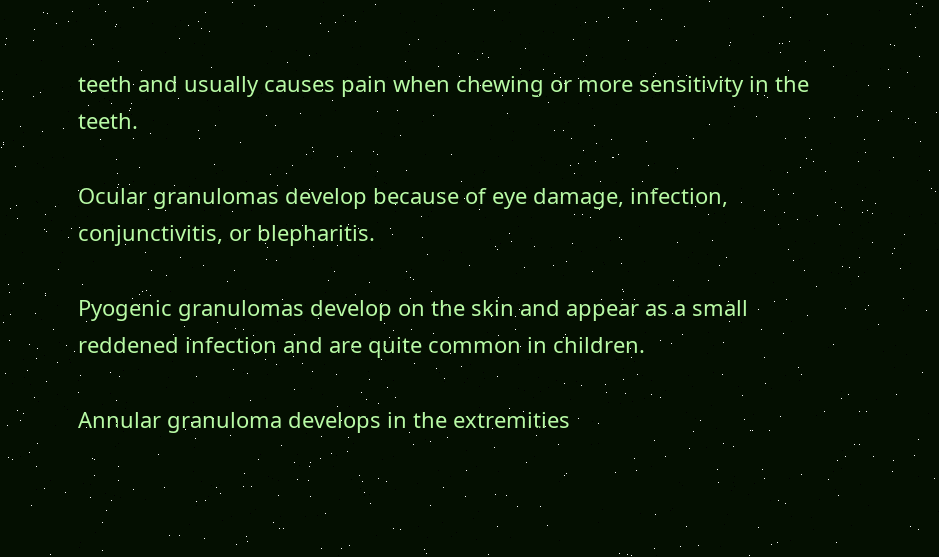teeth and usually causes pain when chewing or more sensitivity in the teeth.

Ocular granulomas develop because of eye damage, infection, conjunctivitis, or blepharitis.

Pyogenic granulomas develop on the skin and appear as a small reddened infection and are quite common in children.

Annular granuloma develops in the extremities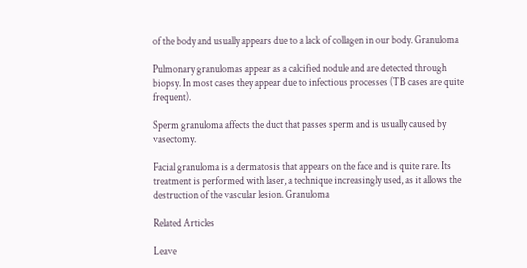of the body and usually appears due to a lack of collagen in our body. Granuloma

Pulmonary granulomas appear as a calcified nodule and are detected through biopsy. In most cases they appear due to infectious processes (TB cases are quite frequent).

Sperm granuloma affects the duct that passes sperm and is usually caused by vasectomy.

Facial granuloma is a dermatosis that appears on the face and is quite rare. Its treatment is performed with laser, a technique increasingly used, as it allows the destruction of the vascular lesion. Granuloma

Related Articles

Leave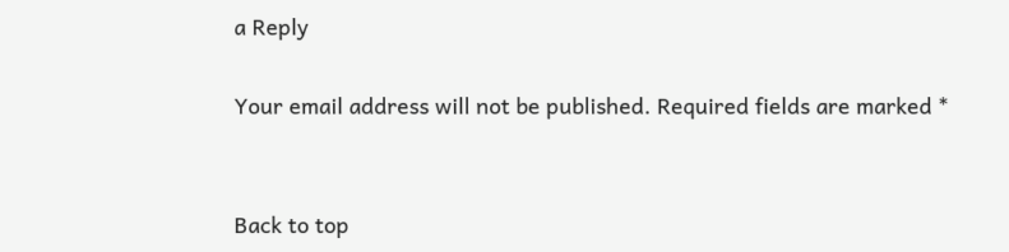a Reply

Your email address will not be published. Required fields are marked *


Back to top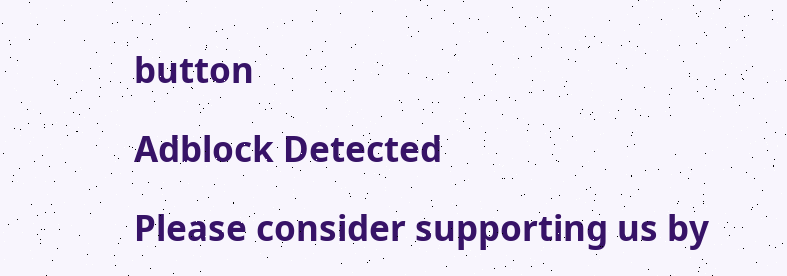button

Adblock Detected

Please consider supporting us by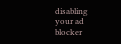disabling your ad blocker